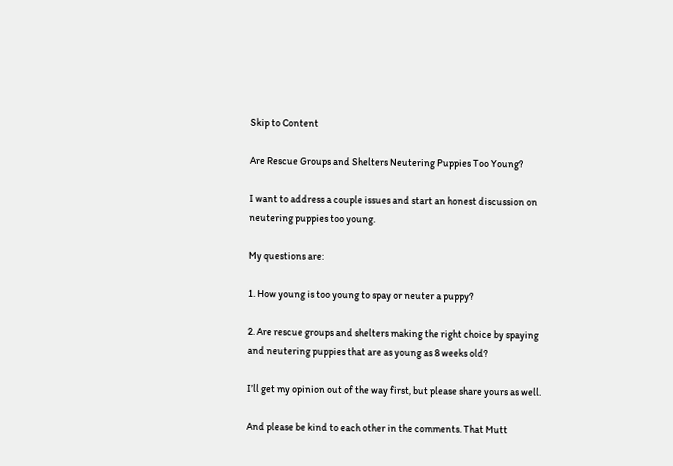Skip to Content

Are Rescue Groups and Shelters Neutering Puppies Too Young?

I want to address a couple issues and start an honest discussion on neutering puppies too young.

My questions are:

1. How young is too young to spay or neuter a puppy?

2. Are rescue groups and shelters making the right choice by spaying and neutering puppies that are as young as 8 weeks old?

I’ll get my opinion out of the way first, but please share yours as well.

And please be kind to each other in the comments. That Mutt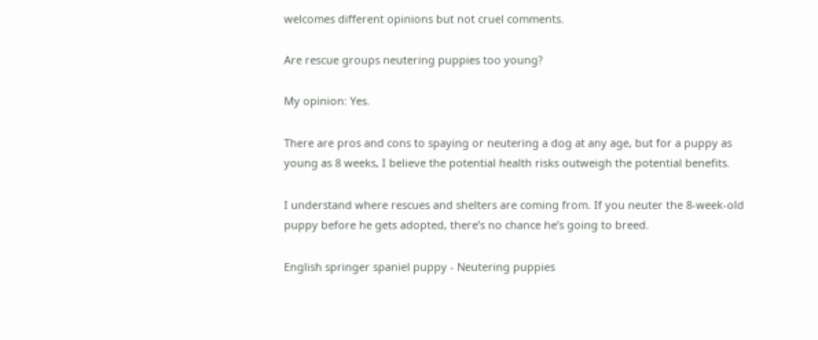welcomes different opinions but not cruel comments.

Are rescue groups neutering puppies too young?

My opinion: Yes.

There are pros and cons to spaying or neutering a dog at any age, but for a puppy as young as 8 weeks, I believe the potential health risks outweigh the potential benefits.

I understand where rescues and shelters are coming from. If you neuter the 8-week-old puppy before he gets adopted, there’s no chance he’s going to breed.

English springer spaniel puppy - Neutering puppies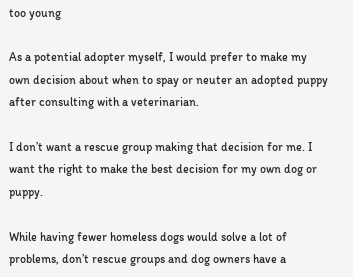too young

As a potential adopter myself, I would prefer to make my own decision about when to spay or neuter an adopted puppy after consulting with a veterinarian.

I don’t want a rescue group making that decision for me. I want the right to make the best decision for my own dog or puppy.

While having fewer homeless dogs would solve a lot of problems, don’t rescue groups and dog owners have a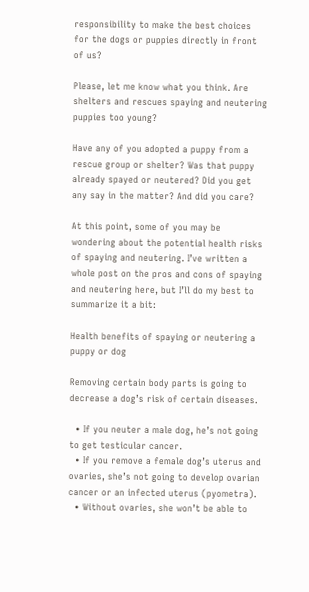responsibility to make the best choices for the dogs or puppies directly in front of us?

Please, let me know what you think. Are shelters and rescues spaying and neutering puppies too young?

Have any of you adopted a puppy from a rescue group or shelter? Was that puppy already spayed or neutered? Did you get any say in the matter? And did you care?

At this point, some of you may be wondering about the potential health risks of spaying and neutering. I’ve written a whole post on the pros and cons of spaying and neutering here, but I’ll do my best to summarize it a bit:

Health benefits of spaying or neutering a puppy or dog

Removing certain body parts is going to decrease a dog’s risk of certain diseases.

  • If you neuter a male dog, he’s not going to get testicular cancer.
  • If you remove a female dog’s uterus and ovaries, she’s not going to develop ovarian cancer or an infected uterus (pyometra).
  • Without ovaries, she won’t be able to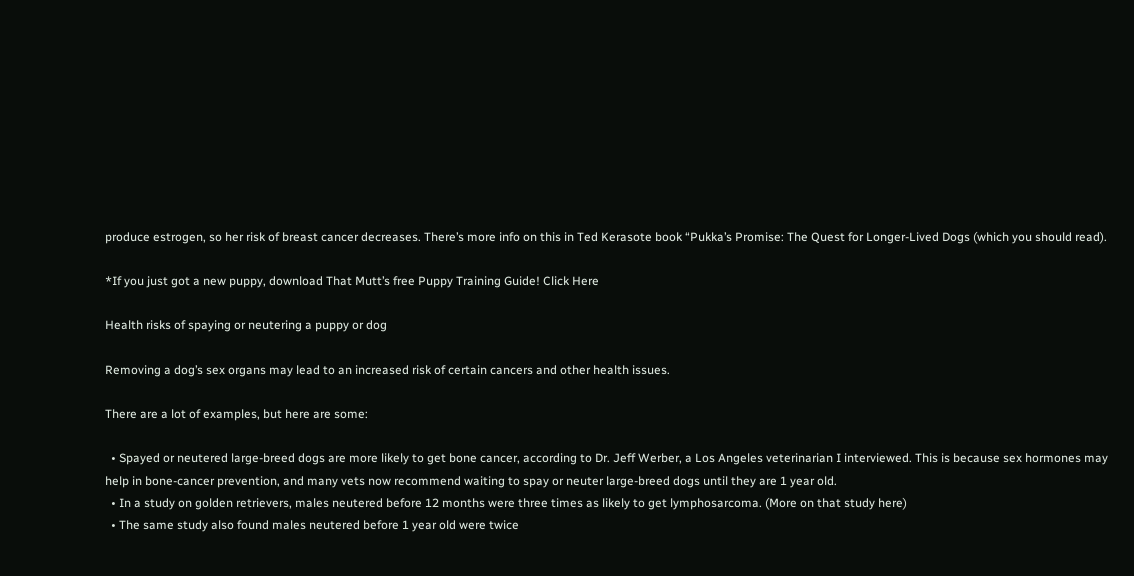produce estrogen, so her risk of breast cancer decreases. There’s more info on this in Ted Kerasote book “Pukka’s Promise: The Quest for Longer-Lived Dogs (which you should read).

*If you just got a new puppy, download That Mutt’s free Puppy Training Guide! Click Here

Health risks of spaying or neutering a puppy or dog

Removing a dog’s sex organs may lead to an increased risk of certain cancers and other health issues.

There are a lot of examples, but here are some:

  • Spayed or neutered large-breed dogs are more likely to get bone cancer, according to Dr. Jeff Werber, a Los Angeles veterinarian I interviewed. This is because sex hormones may help in bone-cancer prevention, and many vets now recommend waiting to spay or neuter large-breed dogs until they are 1 year old.
  • In a study on golden retrievers, males neutered before 12 months were three times as likely to get lymphosarcoma. (More on that study here)
  • The same study also found males neutered before 1 year old were twice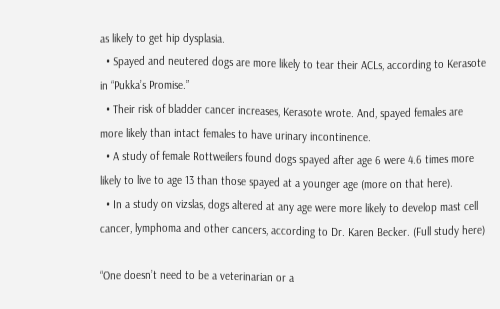as likely to get hip dysplasia.
  • Spayed and neutered dogs are more likely to tear their ACLs, according to Kerasote in “Pukka’s Promise.”
  • Their risk of bladder cancer increases, Kerasote wrote. And, spayed females are more likely than intact females to have urinary incontinence.
  • A study of female Rottweilers found dogs spayed after age 6 were 4.6 times more likely to live to age 13 than those spayed at a younger age (more on that here).
  • In a study on vizslas, dogs altered at any age were more likely to develop mast cell cancer, lymphoma and other cancers, according to Dr. Karen Becker. (Full study here)

“One doesn’t need to be a veterinarian or a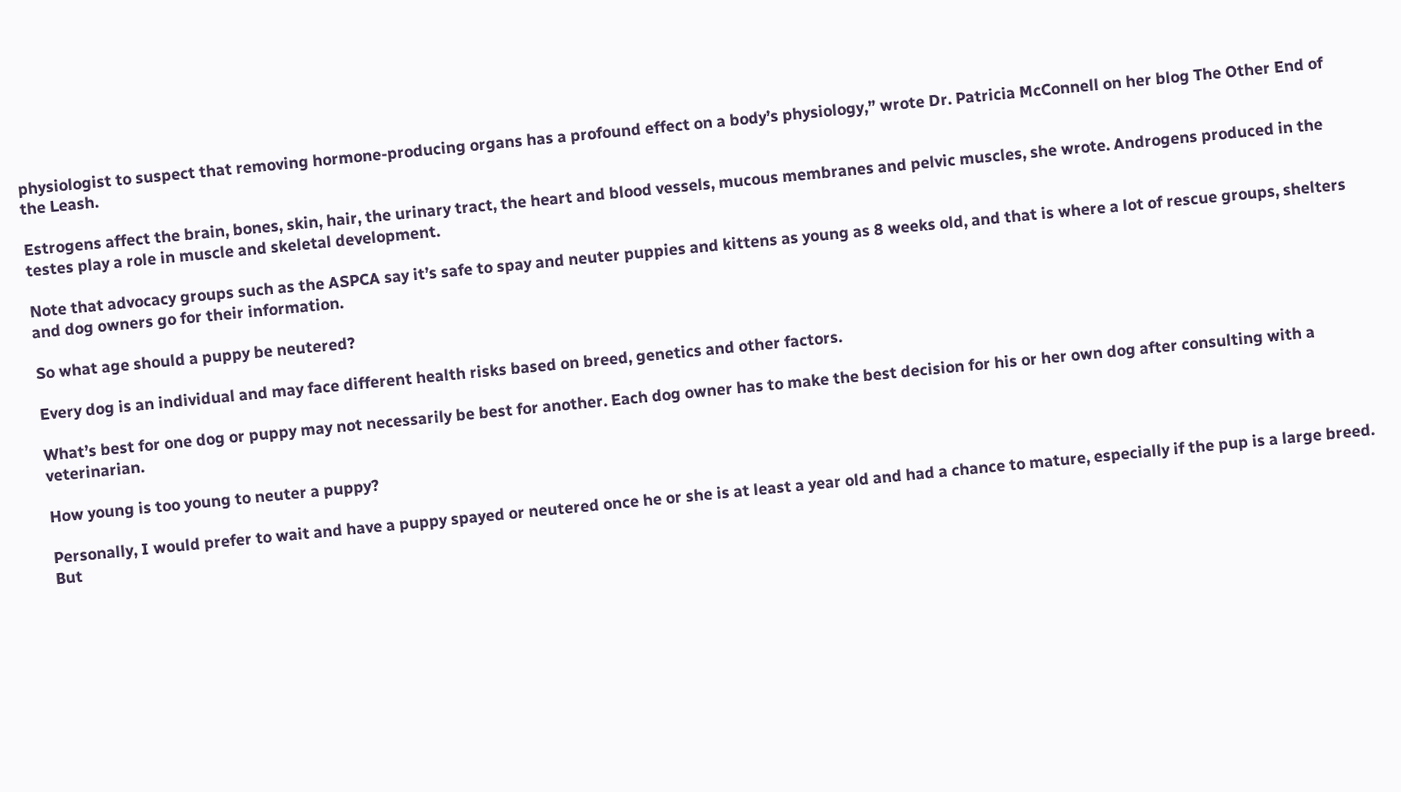physiologist to suspect that removing hormone-producing organs has a profound effect on a body’s physiology,” wrote Dr. Patricia McConnell on her blog The Other End of the Leash.

Estrogens affect the brain, bones, skin, hair, the urinary tract, the heart and blood vessels, mucous membranes and pelvic muscles, she wrote. Androgens produced in the testes play a role in muscle and skeletal development.

Note that advocacy groups such as the ASPCA say it’s safe to spay and neuter puppies and kittens as young as 8 weeks old, and that is where a lot of rescue groups, shelters and dog owners go for their information.

So what age should a puppy be neutered?

Every dog is an individual and may face different health risks based on breed, genetics and other factors.

What’s best for one dog or puppy may not necessarily be best for another. Each dog owner has to make the best decision for his or her own dog after consulting with a veterinarian.

How young is too young to neuter a puppy?

Personally, I would prefer to wait and have a puppy spayed or neutered once he or she is at least a year old and had a chance to mature, especially if the pup is a large breed. But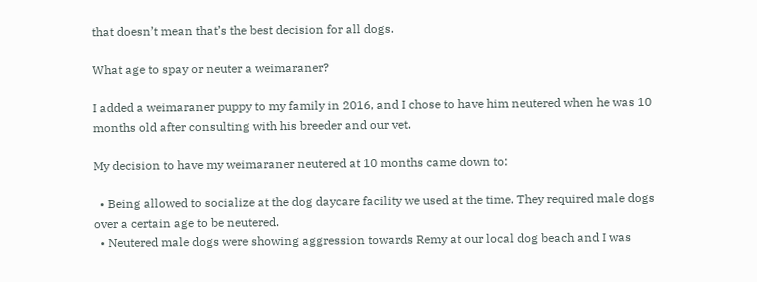that doesn’t mean that’s the best decision for all dogs.

What age to spay or neuter a weimaraner?

I added a weimaraner puppy to my family in 2016, and I chose to have him neutered when he was 10 months old after consulting with his breeder and our vet.

My decision to have my weimaraner neutered at 10 months came down to:

  • Being allowed to socialize at the dog daycare facility we used at the time. They required male dogs over a certain age to be neutered.
  • Neutered male dogs were showing aggression towards Remy at our local dog beach and I was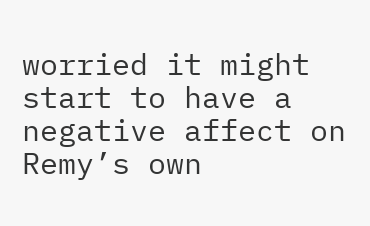worried it might start to have a negative affect on Remy’s own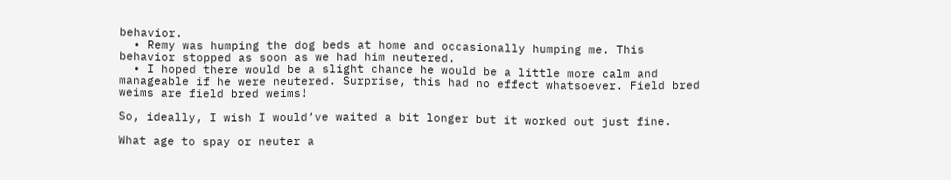behavior.
  • Remy was humping the dog beds at home and occasionally humping me. This behavior stopped as soon as we had him neutered.
  • I hoped there would be a slight chance he would be a little more calm and manageable if he were neutered. Surprise, this had no effect whatsoever. Field bred weims are field bred weims!

So, ideally, I wish I would’ve waited a bit longer but it worked out just fine.

What age to spay or neuter a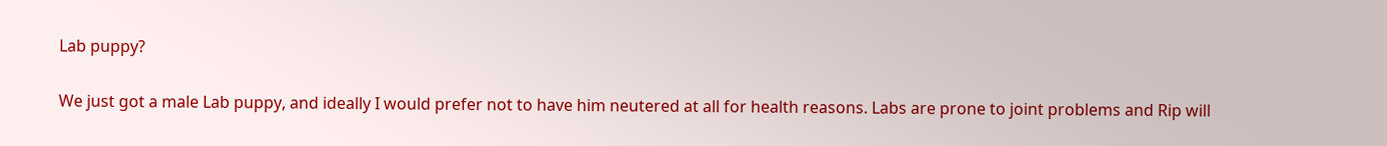Lab puppy?

We just got a male Lab puppy, and ideally I would prefer not to have him neutered at all for health reasons. Labs are prone to joint problems and Rip will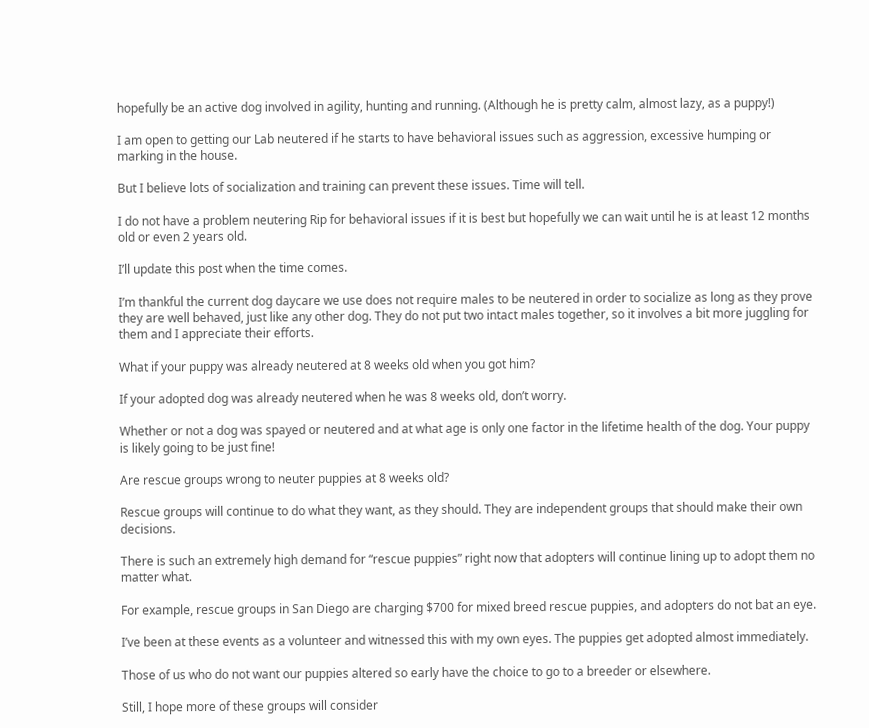hopefully be an active dog involved in agility, hunting and running. (Although he is pretty calm, almost lazy, as a puppy!)

I am open to getting our Lab neutered if he starts to have behavioral issues such as aggression, excessive humping or marking in the house.

But I believe lots of socialization and training can prevent these issues. Time will tell.

I do not have a problem neutering Rip for behavioral issues if it is best but hopefully we can wait until he is at least 12 months old or even 2 years old.

I’ll update this post when the time comes.

I’m thankful the current dog daycare we use does not require males to be neutered in order to socialize as long as they prove they are well behaved, just like any other dog. They do not put two intact males together, so it involves a bit more juggling for them and I appreciate their efforts.

What if your puppy was already neutered at 8 weeks old when you got him?

If your adopted dog was already neutered when he was 8 weeks old, don’t worry.

Whether or not a dog was spayed or neutered and at what age is only one factor in the lifetime health of the dog. Your puppy is likely going to be just fine!

Are rescue groups wrong to neuter puppies at 8 weeks old?

Rescue groups will continue to do what they want, as they should. They are independent groups that should make their own decisions.

There is such an extremely high demand for “rescue puppies” right now that adopters will continue lining up to adopt them no matter what.

For example, rescue groups in San Diego are charging $700 for mixed breed rescue puppies, and adopters do not bat an eye.

I’ve been at these events as a volunteer and witnessed this with my own eyes. The puppies get adopted almost immediately.

Those of us who do not want our puppies altered so early have the choice to go to a breeder or elsewhere.

Still, I hope more of these groups will consider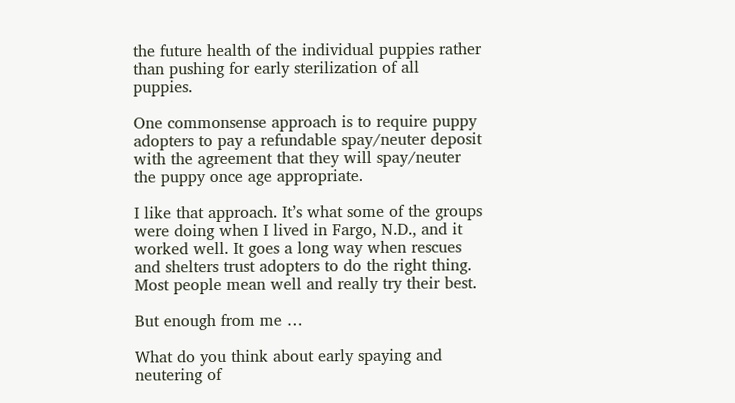the future health of the individual puppies rather than pushing for early sterilization of all puppies.

One commonsense approach is to require puppy adopters to pay a refundable spay/neuter deposit with the agreement that they will spay/neuter the puppy once age appropriate.

I like that approach. It’s what some of the groups were doing when I lived in Fargo, N.D., and it worked well. It goes a long way when rescues and shelters trust adopters to do the right thing. Most people mean well and really try their best.

But enough from me …

What do you think about early spaying and neutering of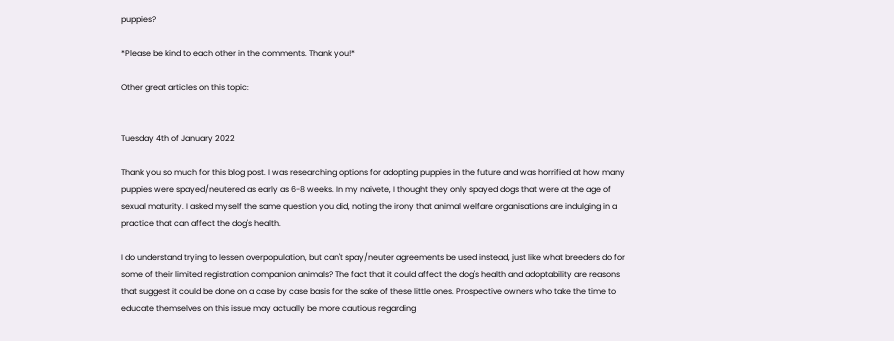puppies?

*Please be kind to each other in the comments. Thank you!*

Other great articles on this topic:


Tuesday 4th of January 2022

Thank you so much for this blog post. I was researching options for adopting puppies in the future and was horrified at how many puppies were spayed/neutered as early as 6-8 weeks. In my naivete, I thought they only spayed dogs that were at the age of sexual maturity. I asked myself the same question you did, noting the irony that animal welfare organisations are indulging in a practice that can affect the dog's health.

I do understand trying to lessen overpopulation, but can't spay/neuter agreements be used instead, just like what breeders do for some of their limited registration companion animals? The fact that it could affect the dog's health and adoptability are reasons that suggest it could be done on a case by case basis for the sake of these little ones. Prospective owners who take the time to educate themselves on this issue may actually be more cautious regarding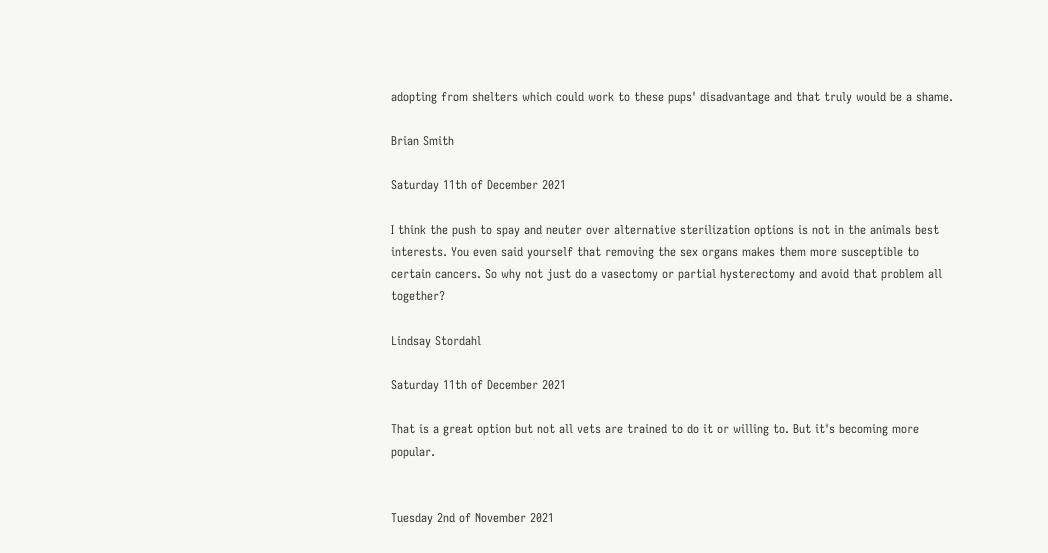adopting from shelters which could work to these pups' disadvantage and that truly would be a shame.

Brian Smith

Saturday 11th of December 2021

I think the push to spay and neuter over alternative sterilization options is not in the animals best interests. You even said yourself that removing the sex organs makes them more susceptible to certain cancers. So why not just do a vasectomy or partial hysterectomy and avoid that problem all together?

Lindsay Stordahl

Saturday 11th of December 2021

That is a great option but not all vets are trained to do it or willing to. But it's becoming more popular.


Tuesday 2nd of November 2021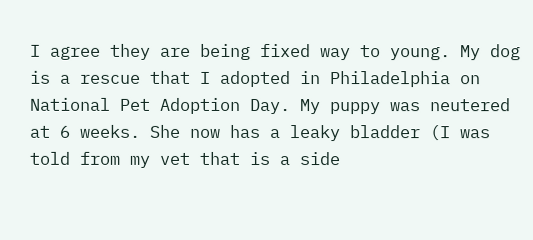I agree they are being fixed way to young. My dog is a rescue that I adopted in Philadelphia on National Pet Adoption Day. My puppy was neutered at 6 weeks. She now has a leaky bladder (I was told from my vet that is a side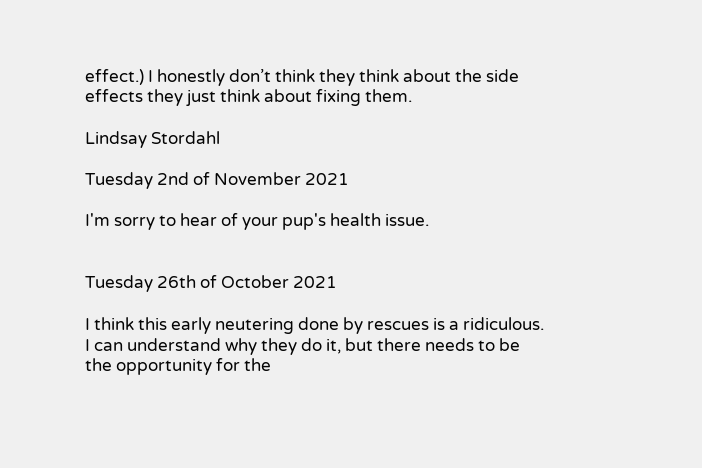effect.) I honestly don’t think they think about the side effects they just think about fixing them.

Lindsay Stordahl

Tuesday 2nd of November 2021

I'm sorry to hear of your pup's health issue.


Tuesday 26th of October 2021

I think this early neutering done by rescues is a ridiculous. I can understand why they do it, but there needs to be the opportunity for the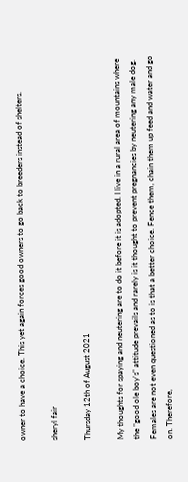owner to have a choice. This yet again forces good owners to go back to breeders instead of shelters.

sheryl fair

Thursday 12th of August 2021

My thoughts for spaying and neutering are to do it before it is adopted. I live in a rural area of mountains where the "good ole boy's" attitude prevails and rarely is it thought to prevent pregnancies by neutering any male dog. Females are not even questioned as to is that a better choice. Fence them, chain them up feed and water and go on. Therefore,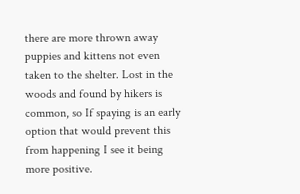there are more thrown away puppies and kittens not even taken to the shelter. Lost in the woods and found by hikers is common, so If spaying is an early option that would prevent this from happening I see it being more positive.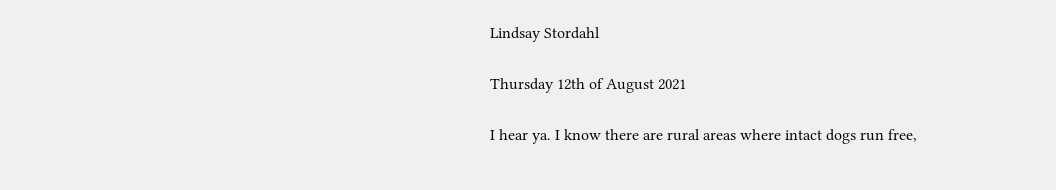Lindsay Stordahl

Thursday 12th of August 2021

I hear ya. I know there are rural areas where intact dogs run free,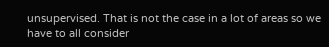unsupervised. That is not the case in a lot of areas so we have to all consider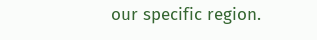our specific region.